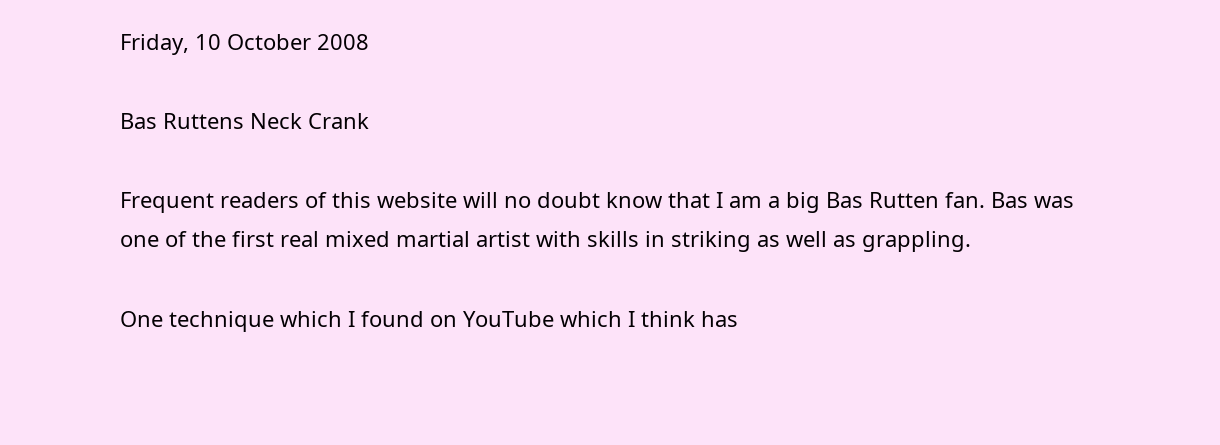Friday, 10 October 2008

Bas Ruttens Neck Crank

Frequent readers of this website will no doubt know that I am a big Bas Rutten fan. Bas was one of the first real mixed martial artist with skills in striking as well as grappling.

One technique which I found on YouTube which I think has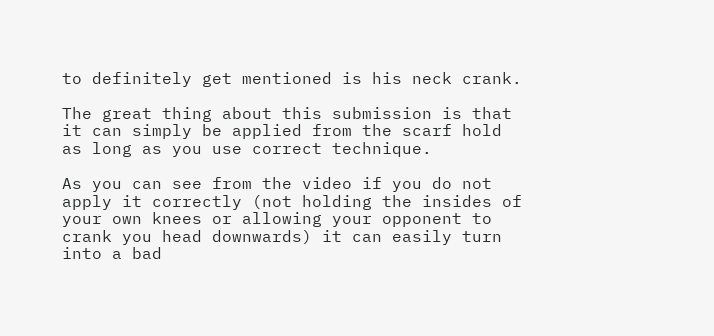to definitely get mentioned is his neck crank.

The great thing about this submission is that it can simply be applied from the scarf hold as long as you use correct technique.

As you can see from the video if you do not apply it correctly (not holding the insides of your own knees or allowing your opponent to crank you head downwards) it can easily turn into a bad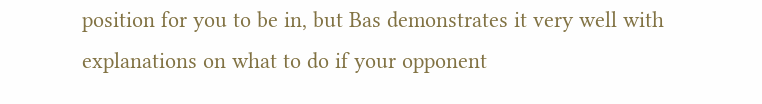position for you to be in, but Bas demonstrates it very well with explanations on what to do if your opponent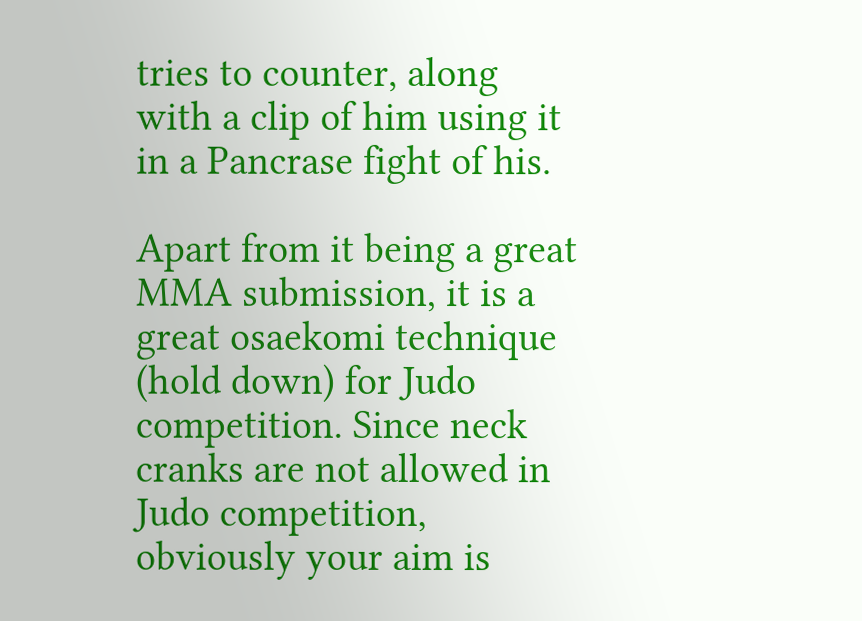tries to counter, along with a clip of him using it in a Pancrase fight of his.

Apart from it being a great MMA submission, it is a great osaekomi technique (hold down) for Judo competition. Since neck cranks are not allowed in Judo competition, obviously your aim is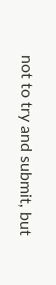not to try and submit, but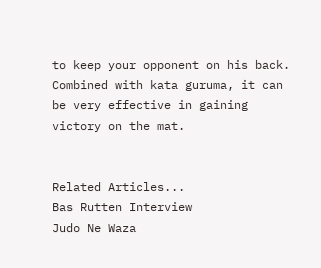to keep your opponent on his back. Combined with kata guruma, it can be very effective in gaining victory on the mat.


Related Articles...
Bas Rutten Interview
Judo Ne Waza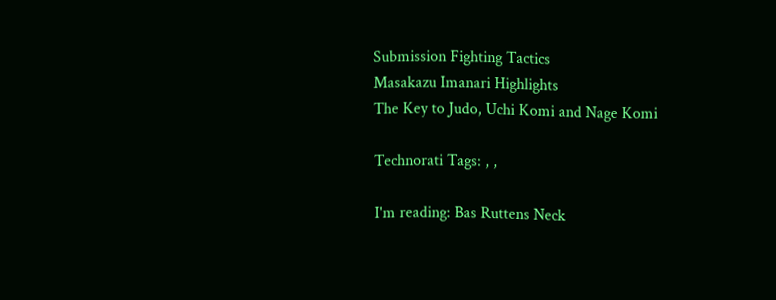Submission Fighting Tactics
Masakazu Imanari Highlights
The Key to Judo, Uchi Komi and Nage Komi

Technorati Tags: , ,

I'm reading: Bas Ruttens Neck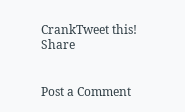CrankTweet this! Share


Post a Comment